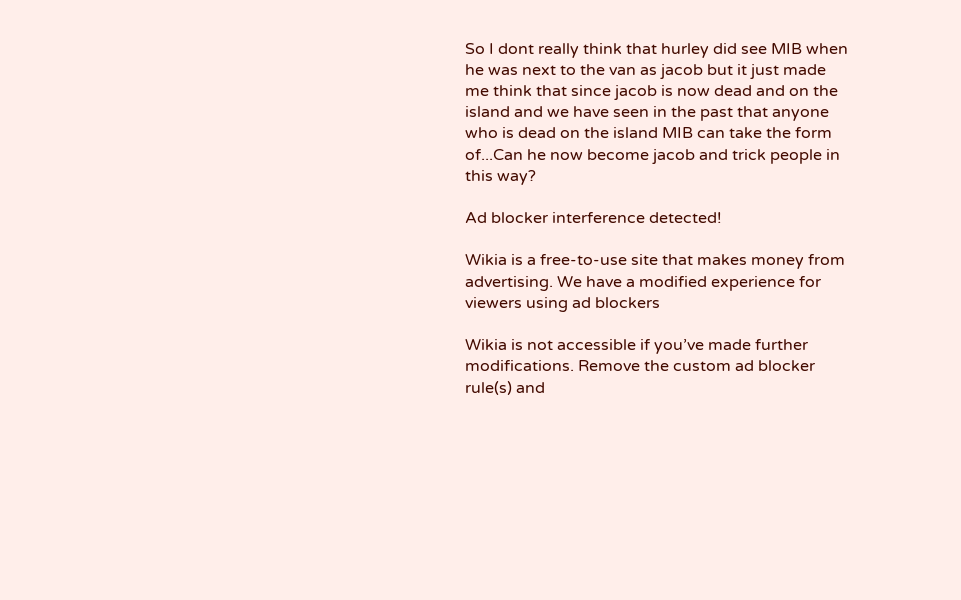So I dont really think that hurley did see MIB when he was next to the van as jacob but it just made me think that since jacob is now dead and on the island and we have seen in the past that anyone who is dead on the island MIB can take the form of...Can he now become jacob and trick people in this way?

Ad blocker interference detected!

Wikia is a free-to-use site that makes money from advertising. We have a modified experience for viewers using ad blockers

Wikia is not accessible if you’ve made further modifications. Remove the custom ad blocker rule(s) and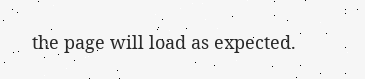the page will load as expected.